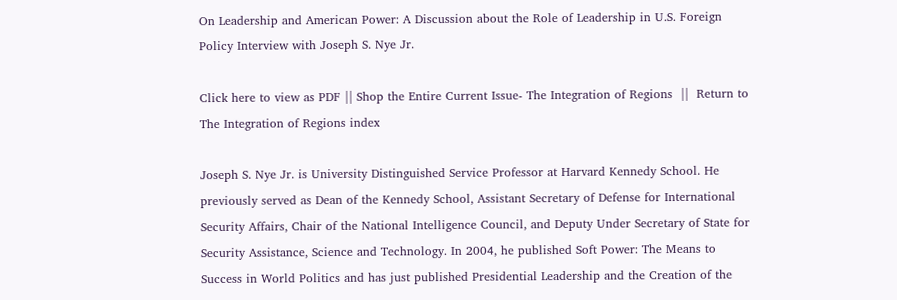On Leadership and American Power: A Discussion about the Role of Leadership in U.S. Foreign Policy Interview with Joseph S. Nye Jr.

Click here to view as PDF || Shop the Entire Current Issue- The Integration of Regions  ||  Return to The Integration of Regions index

Joseph S. Nye Jr. is University Distinguished Service Professor at Harvard Kennedy School. He previously served as Dean of the Kennedy School, Assistant Secretary of Defense for International Security Affairs, Chair of the National Intelligence Council, and Deputy Under Secretary of State for Security Assistance, Science and Technology. In 2004, he published Soft Power: The Means to Success in World Politics and has just published Presidential Leadership and the Creation of the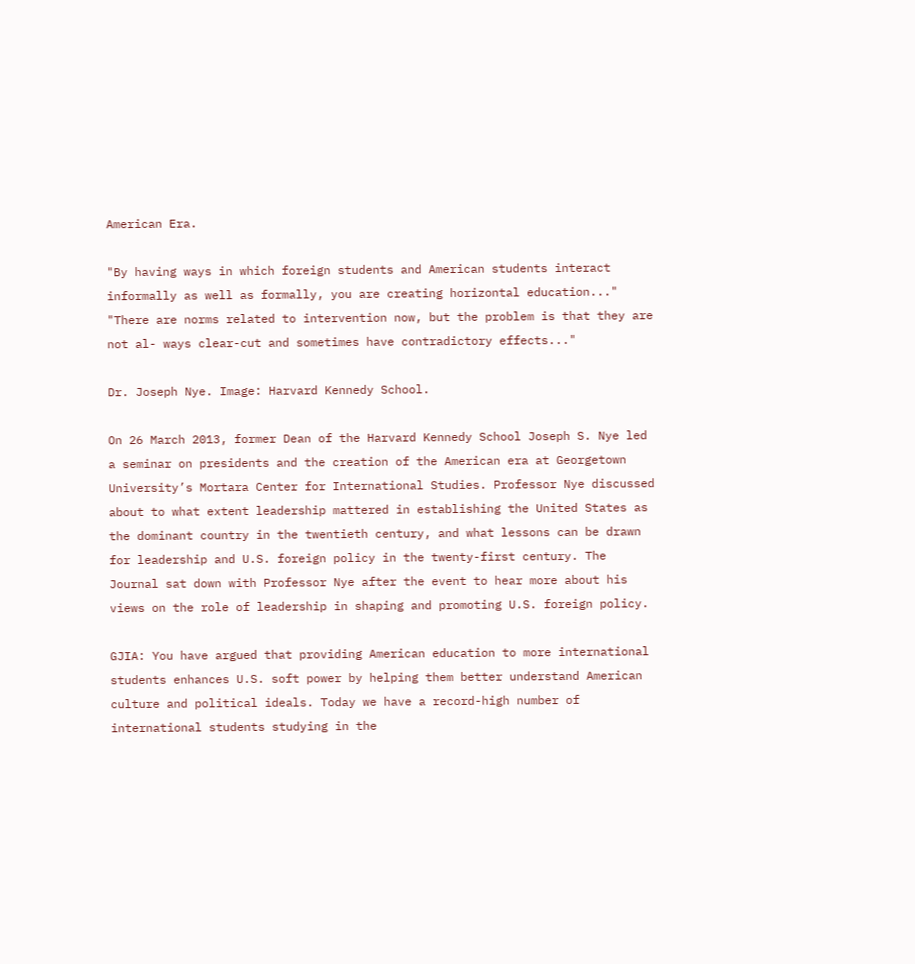American Era.

"By having ways in which foreign students and American students interact informally as well as formally, you are creating horizontal education..."
"There are norms related to intervention now, but the problem is that they are not al- ways clear-cut and sometimes have contradictory effects..."

Dr. Joseph Nye. Image: Harvard Kennedy School.

On 26 March 2013, former Dean of the Harvard Kennedy School Joseph S. Nye led a seminar on presidents and the creation of the American era at Georgetown University’s Mortara Center for International Studies. Professor Nye discussed about to what extent leadership mattered in establishing the United States as the dominant country in the twentieth century, and what lessons can be drawn for leadership and U.S. foreign policy in the twenty-first century. The Journal sat down with Professor Nye after the event to hear more about his views on the role of leadership in shaping and promoting U.S. foreign policy.

GJIA: You have argued that providing American education to more international students enhances U.S. soft power by helping them better understand American culture and political ideals. Today we have a record-high number of international students studying in the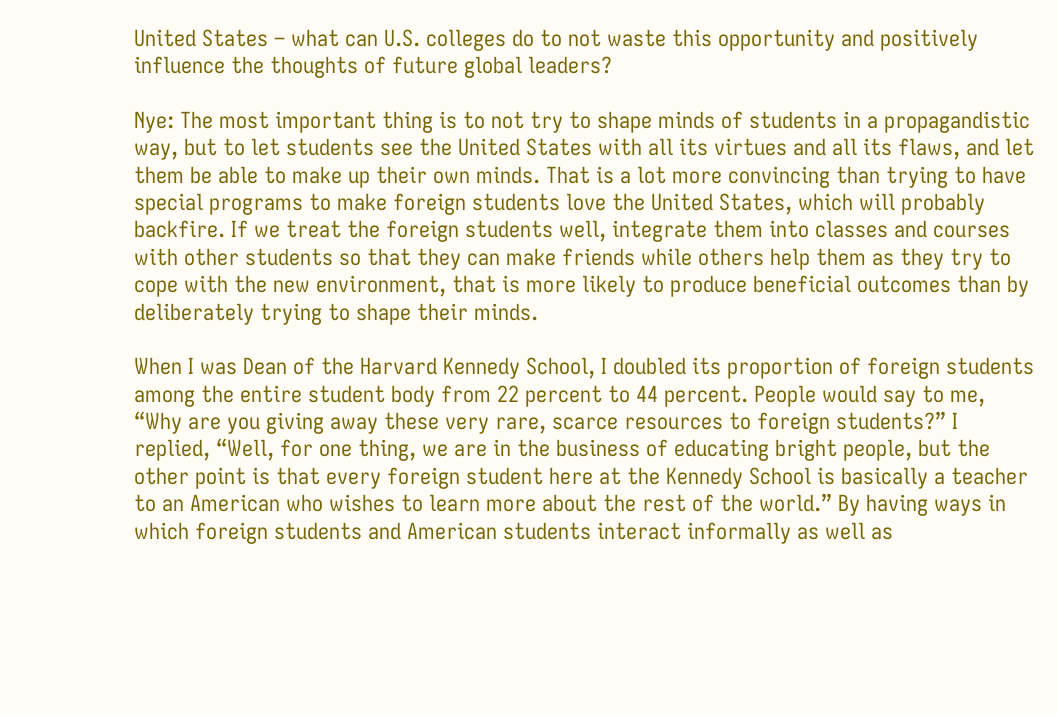United States – what can U.S. colleges do to not waste this opportunity and positively influence the thoughts of future global leaders?

Nye: The most important thing is to not try to shape minds of students in a propagandistic way, but to let students see the United States with all its virtues and all its flaws, and let them be able to make up their own minds. That is a lot more convincing than trying to have special programs to make foreign students love the United States, which will probably backfire. If we treat the foreign students well, integrate them into classes and courses with other students so that they can make friends while others help them as they try to cope with the new environment, that is more likely to produce beneficial outcomes than by deliberately trying to shape their minds.

When I was Dean of the Harvard Kennedy School, I doubled its proportion of foreign students among the entire student body from 22 percent to 44 percent. People would say to me, “Why are you giving away these very rare, scarce resources to foreign students?” I replied, “Well, for one thing, we are in the business of educating bright people, but the other point is that every foreign student here at the Kennedy School is basically a teacher to an American who wishes to learn more about the rest of the world.” By having ways in which foreign students and American students interact informally as well as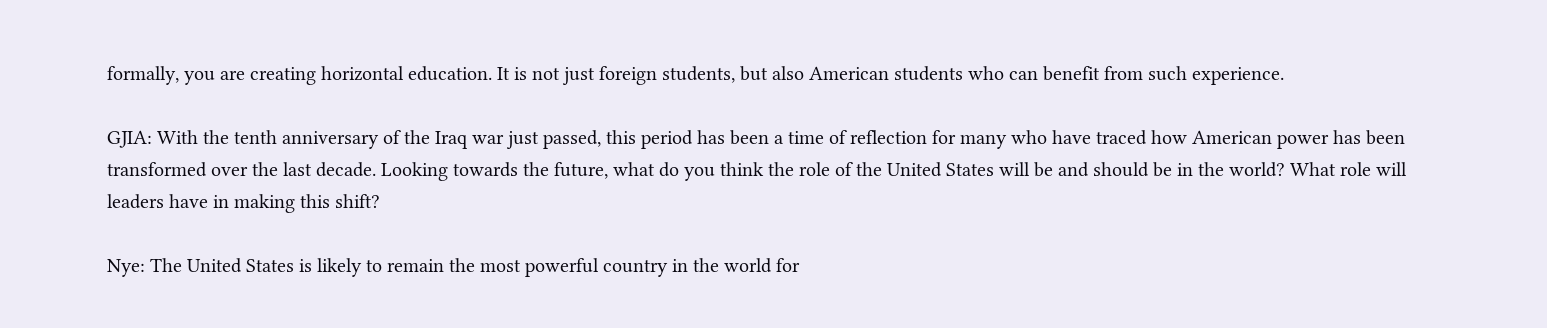formally, you are creating horizontal education. It is not just foreign students, but also American students who can benefit from such experience.

GJIA: With the tenth anniversary of the Iraq war just passed, this period has been a time of reflection for many who have traced how American power has been transformed over the last decade. Looking towards the future, what do you think the role of the United States will be and should be in the world? What role will leaders have in making this shift?

Nye: The United States is likely to remain the most powerful country in the world for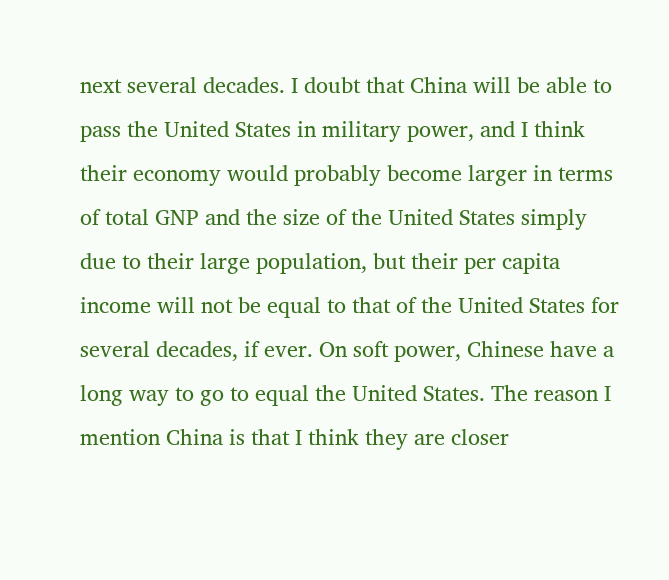next several decades. I doubt that China will be able to pass the United States in military power, and I think their economy would probably become larger in terms of total GNP and the size of the United States simply due to their large population, but their per capita income will not be equal to that of the United States for several decades, if ever. On soft power, Chinese have a long way to go to equal the United States. The reason I mention China is that I think they are closer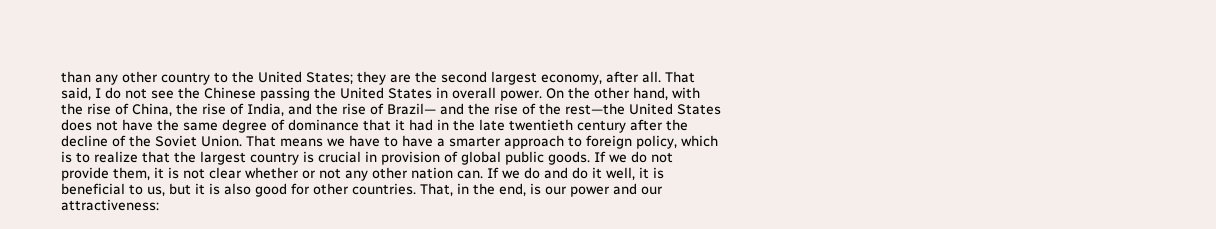than any other country to the United States; they are the second largest economy, after all. That said, I do not see the Chinese passing the United States in overall power. On the other hand, with the rise of China, the rise of India, and the rise of Brazil— and the rise of the rest—the United States does not have the same degree of dominance that it had in the late twentieth century after the decline of the Soviet Union. That means we have to have a smarter approach to foreign policy, which is to realize that the largest country is crucial in provision of global public goods. If we do not provide them, it is not clear whether or not any other nation can. If we do and do it well, it is beneficial to us, but it is also good for other countries. That, in the end, is our power and our attractiveness: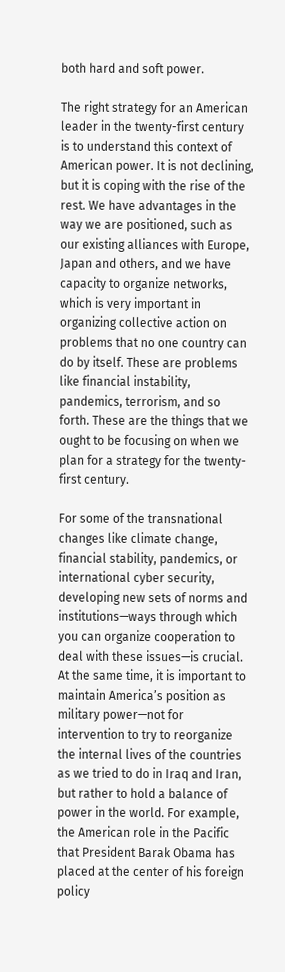both hard and soft power.

The right strategy for an American leader in the twenty-first century is to understand this context of American power. It is not declining, but it is coping with the rise of the rest. We have advantages in the way we are positioned, such as our existing alliances with Europe, Japan and others, and we have capacity to organize networks, which is very important in organizing collective action on problems that no one country can do by itself. These are problems like financial instability, pandemics, terrorism, and so forth. These are the things that we ought to be focusing on when we plan for a strategy for the twenty-first century.

For some of the transnational changes like climate change, financial stability, pandemics, or international cyber security, developing new sets of norms and institutions—ways through which you can organize cooperation to deal with these issues—is crucial. At the same time, it is important to maintain America’s position as military power—not for intervention to try to reorganize the internal lives of the countries as we tried to do in Iraq and Iran, but rather to hold a balance of power in the world. For example, the American role in the Pacific that President Barak Obama has placed at the center of his foreign policy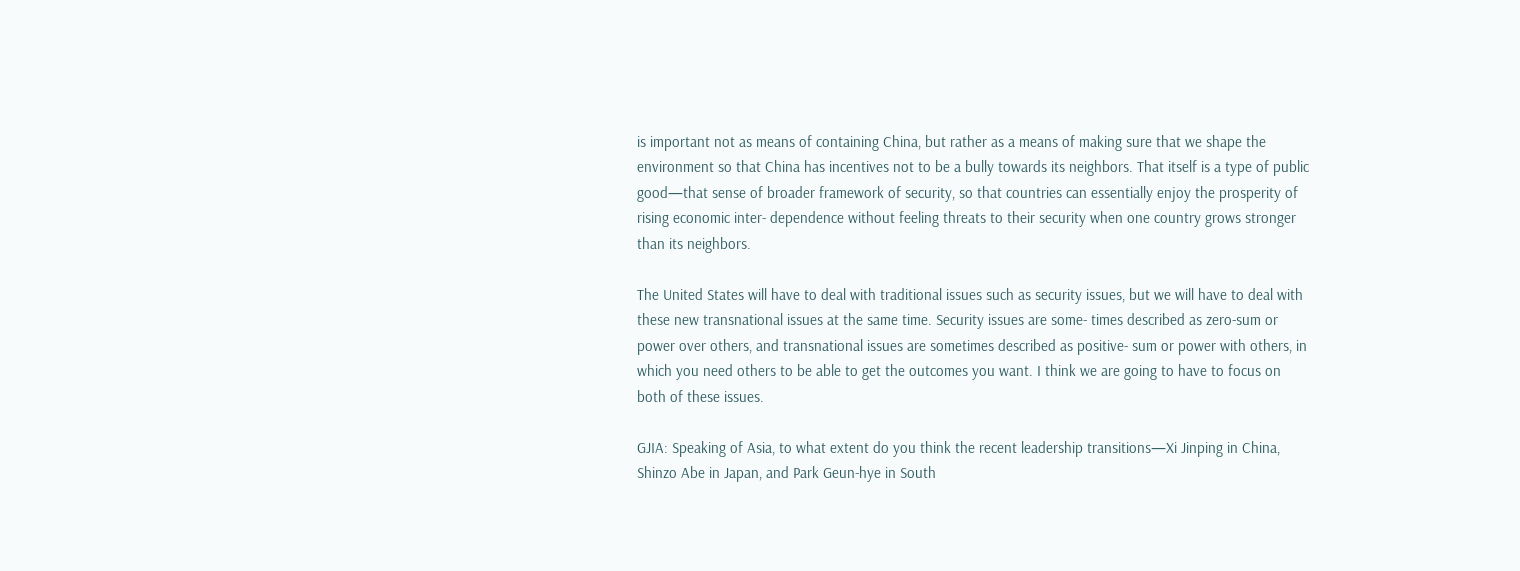is important not as means of containing China, but rather as a means of making sure that we shape the environment so that China has incentives not to be a bully towards its neighbors. That itself is a type of public good—that sense of broader framework of security, so that countries can essentially enjoy the prosperity of rising economic inter- dependence without feeling threats to their security when one country grows stronger than its neighbors.

The United States will have to deal with traditional issues such as security issues, but we will have to deal with these new transnational issues at the same time. Security issues are some- times described as zero-sum or power over others, and transnational issues are sometimes described as positive- sum or power with others, in which you need others to be able to get the outcomes you want. I think we are going to have to focus on both of these issues.

GJIA: Speaking of Asia, to what extent do you think the recent leadership transitions—Xi Jinping in China, Shinzo Abe in Japan, and Park Geun-hye in South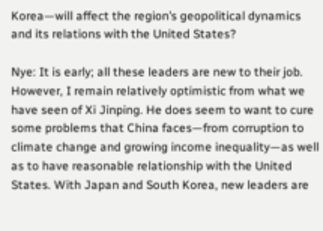Korea—will affect the region’s geopolitical dynamics and its relations with the United States?

Nye: It is early; all these leaders are new to their job. However, I remain relatively optimistic from what we have seen of Xi Jinping. He does seem to want to cure some problems that China faces—from corruption to climate change and growing income inequality—as well as to have reasonable relationship with the United States. With Japan and South Korea, new leaders are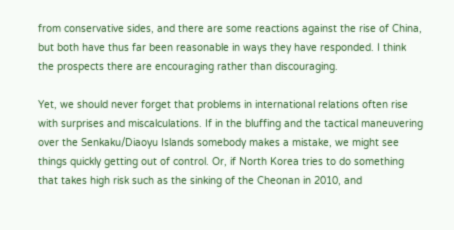from conservative sides, and there are some reactions against the rise of China, but both have thus far been reasonable in ways they have responded. I think the prospects there are encouraging rather than discouraging.

Yet, we should never forget that problems in international relations often rise with surprises and miscalculations. If in the bluffing and the tactical maneuvering over the Senkaku/Diaoyu Islands somebody makes a mistake, we might see things quickly getting out of control. Or, if North Korea tries to do something that takes high risk such as the sinking of the Cheonan in 2010, and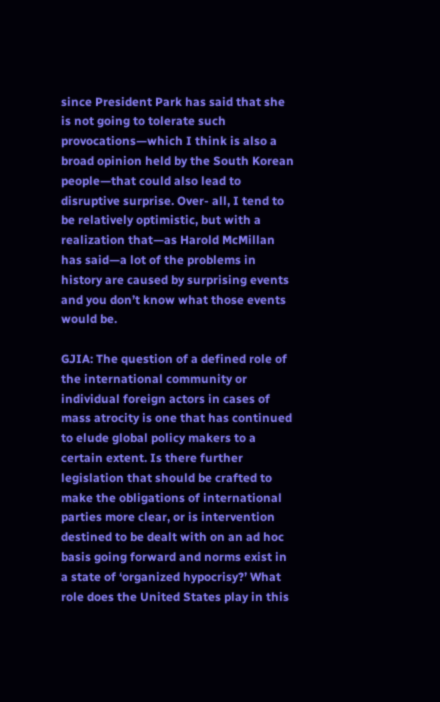since President Park has said that she is not going to tolerate such provocations—which I think is also a broad opinion held by the South Korean people—that could also lead to disruptive surprise. Over- all, I tend to be relatively optimistic, but with a realization that—as Harold McMillan has said—a lot of the problems in history are caused by surprising events and you don’t know what those events would be.

GJIA: The question of a defined role of the international community or individual foreign actors in cases of mass atrocity is one that has continued to elude global policy makers to a certain extent. Is there further legislation that should be crafted to make the obligations of international parties more clear, or is intervention destined to be dealt with on an ad hoc basis going forward and norms exist in a state of ‘organized hypocrisy?’ What role does the United States play in this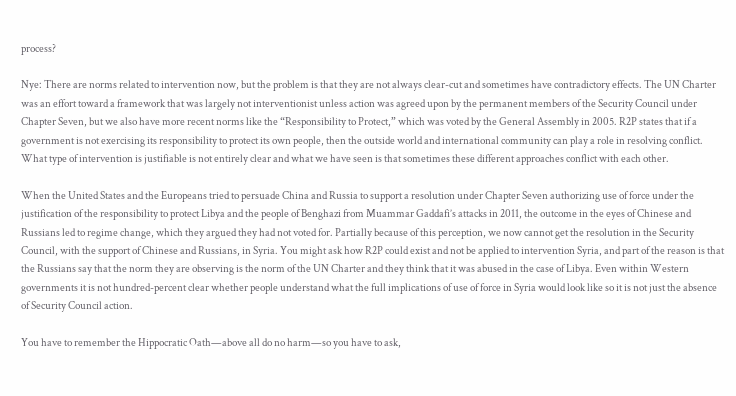process?

Nye: There are norms related to intervention now, but the problem is that they are not always clear-cut and sometimes have contradictory effects. The UN Charter was an effort toward a framework that was largely not interventionist unless action was agreed upon by the permanent members of the Security Council under Chapter Seven, but we also have more recent norms like the “Responsibility to Protect,” which was voted by the General Assembly in 2005. R2P states that if a government is not exercising its responsibility to protect its own people, then the outside world and international community can play a role in resolving conflict. What type of intervention is justifiable is not entirely clear and what we have seen is that sometimes these different approaches conflict with each other.

When the United States and the Europeans tried to persuade China and Russia to support a resolution under Chapter Seven authorizing use of force under the justification of the responsibility to protect Libya and the people of Benghazi from Muammar Gaddafi’s attacks in 2011, the outcome in the eyes of Chinese and Russians led to regime change, which they argued they had not voted for. Partially because of this perception, we now cannot get the resolution in the Security Council, with the support of Chinese and Russians, in Syria. You might ask how R2P could exist and not be applied to intervention Syria, and part of the reason is that the Russians say that the norm they are observing is the norm of the UN Charter and they think that it was abused in the case of Libya. Even within Western governments it is not hundred-percent clear whether people understand what the full implications of use of force in Syria would look like so it is not just the absence of Security Council action.

You have to remember the Hippocratic Oath—above all do no harm—so you have to ask,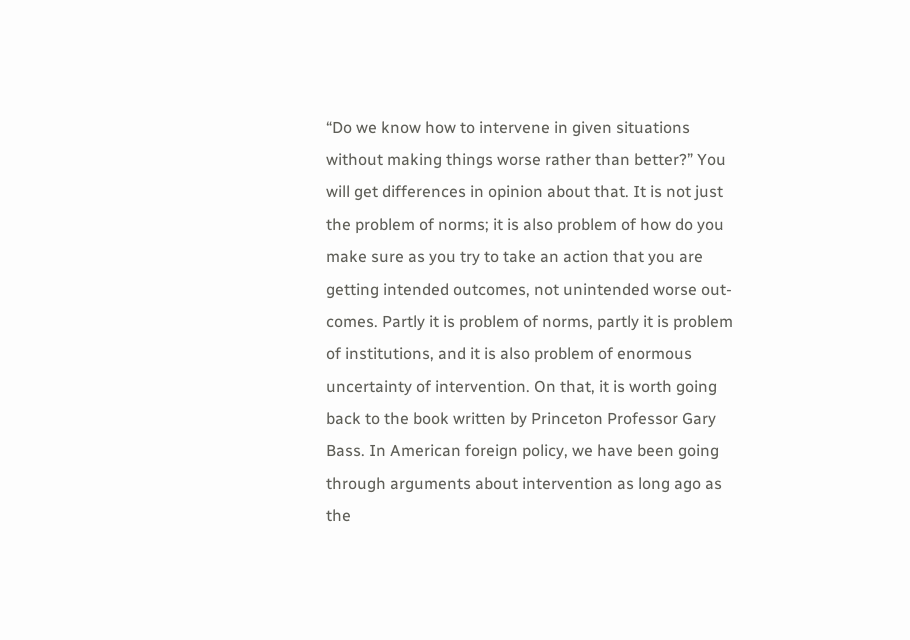“Do we know how to intervene in given situations without making things worse rather than better?” You will get differences in opinion about that. It is not just the problem of norms; it is also problem of how do you make sure as you try to take an action that you are getting intended outcomes, not unintended worse out- comes. Partly it is problem of norms, partly it is problem of institutions, and it is also problem of enormous uncertainty of intervention. On that, it is worth going back to the book written by Princeton Professor Gary Bass. In American foreign policy, we have been going through arguments about intervention as long ago as the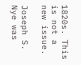1820s. This is not a new issue.

Joseph S. Nye was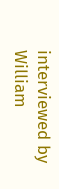interviewed by William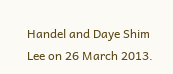Handel and Daye Shim Lee on 26 March 2013.